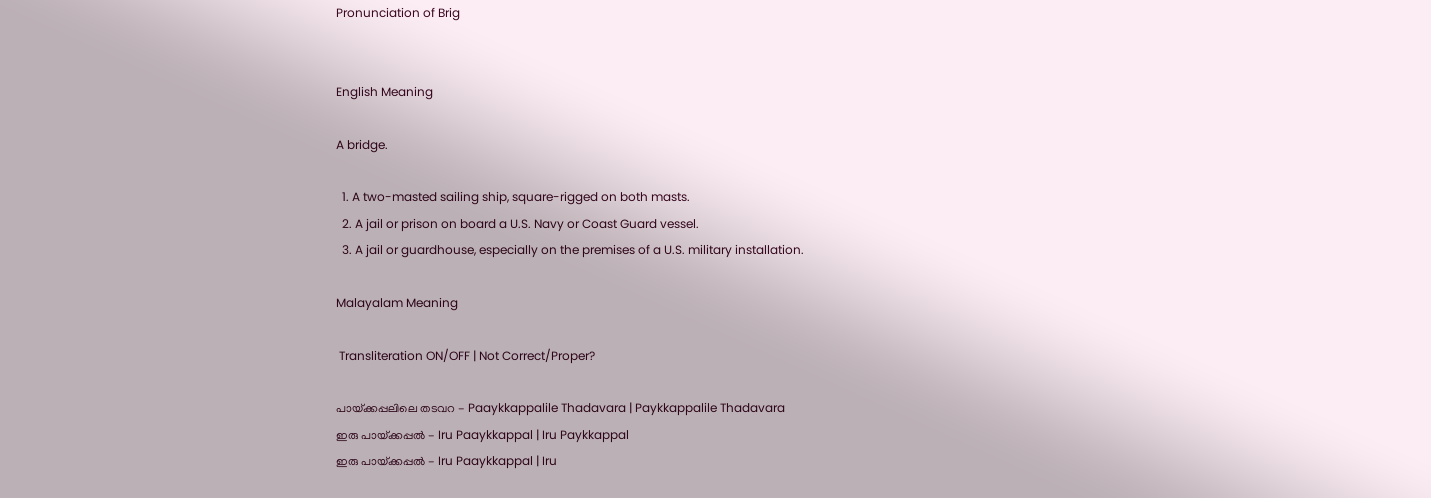Pronunciation of Brig


English Meaning

A bridge.

  1. A two-masted sailing ship, square-rigged on both masts.
  2. A jail or prison on board a U.S. Navy or Coast Guard vessel.
  3. A jail or guardhouse, especially on the premises of a U.S. military installation.

Malayalam Meaning

 Transliteration ON/OFF | Not Correct/Proper?

പായ്‌ക്കപ്പലിലെ തടവറ - Paaykkappalile Thadavara | Paykkappalile Thadavara
ഇരു പായ്‌ക്കപ്പൽ - Iru Paaykkappal | Iru Paykkappal
ഇരു പായ്‌ക്കപ്പല്‍ - Iru Paaykkappal | Iru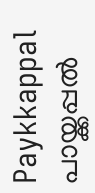Paykkappal
പായ്ക്കപ്പല്‍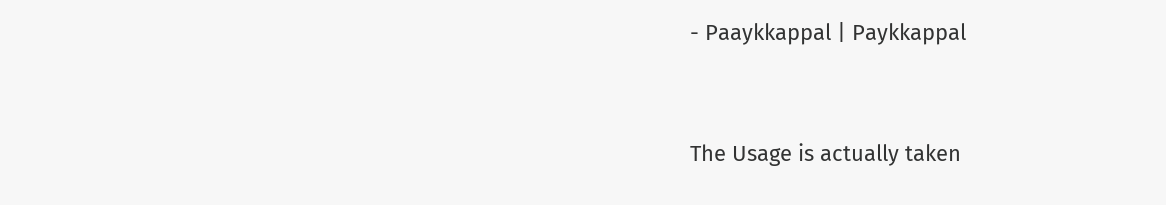- Paaykkappal | Paykkappal


The Usage is actually taken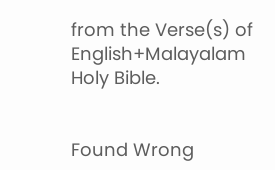from the Verse(s) of English+Malayalam Holy Bible.


Found Wrong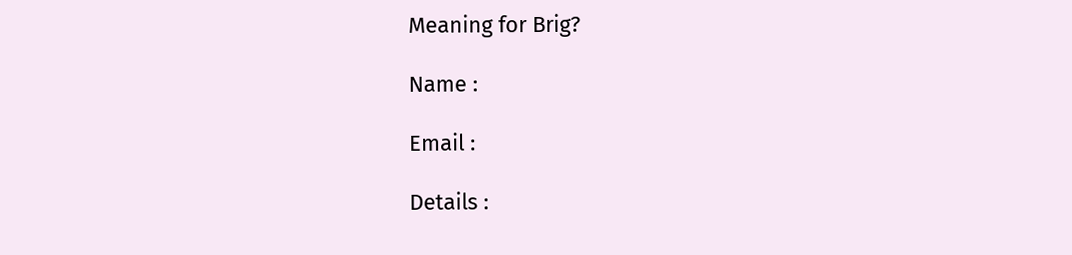Meaning for Brig?

Name :

Email :

Details :